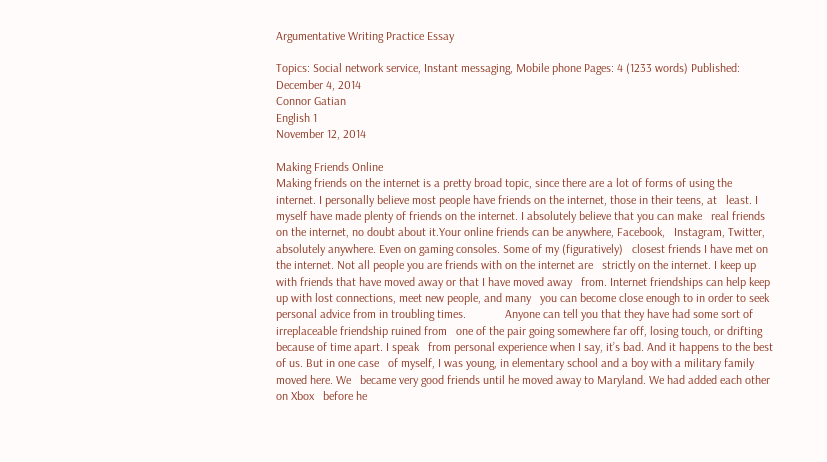Argumentative Writing Practice Essay

Topics: Social network service, Instant messaging, Mobile phone Pages: 4 (1233 words) Published: December 4, 2014
Connor Gatian
English 1
November 12, 2014

Making Friends Online
Making friends on the internet is a pretty broad topic, since there are a lot of forms of using the   internet. I personally believe most people have friends on the internet, those in their teens, at   least. I myself have made plenty of friends on the internet. I absolutely believe that you can make   real friends on the internet, no doubt about it.Your online friends can be anywhere, Facebook,   Instagram, Twitter, absolutely anywhere. Even on gaming consoles. Some of my (figuratively)   closest friends I have met on the internet. Not all people you are friends with on the internet are   strictly on the internet. I keep up with friends that have moved away or that I have moved away   from. Internet friendships can help keep up with lost connections, meet new people, and many   you can become close enough to in order to seek personal advice from in troubling times.             Anyone can tell you that they have had some sort of irreplaceable friendship ruined from   one of the pair going somewhere far off, losing touch, or drifting because of time apart. I speak   from personal experience when I say, it’s bad. And it happens to the best of us. But in one case   of myself, I was young, in elementary school and a boy with a military family moved here. We   became very good friends until he moved away to Maryland. We had added each other on Xbox   before he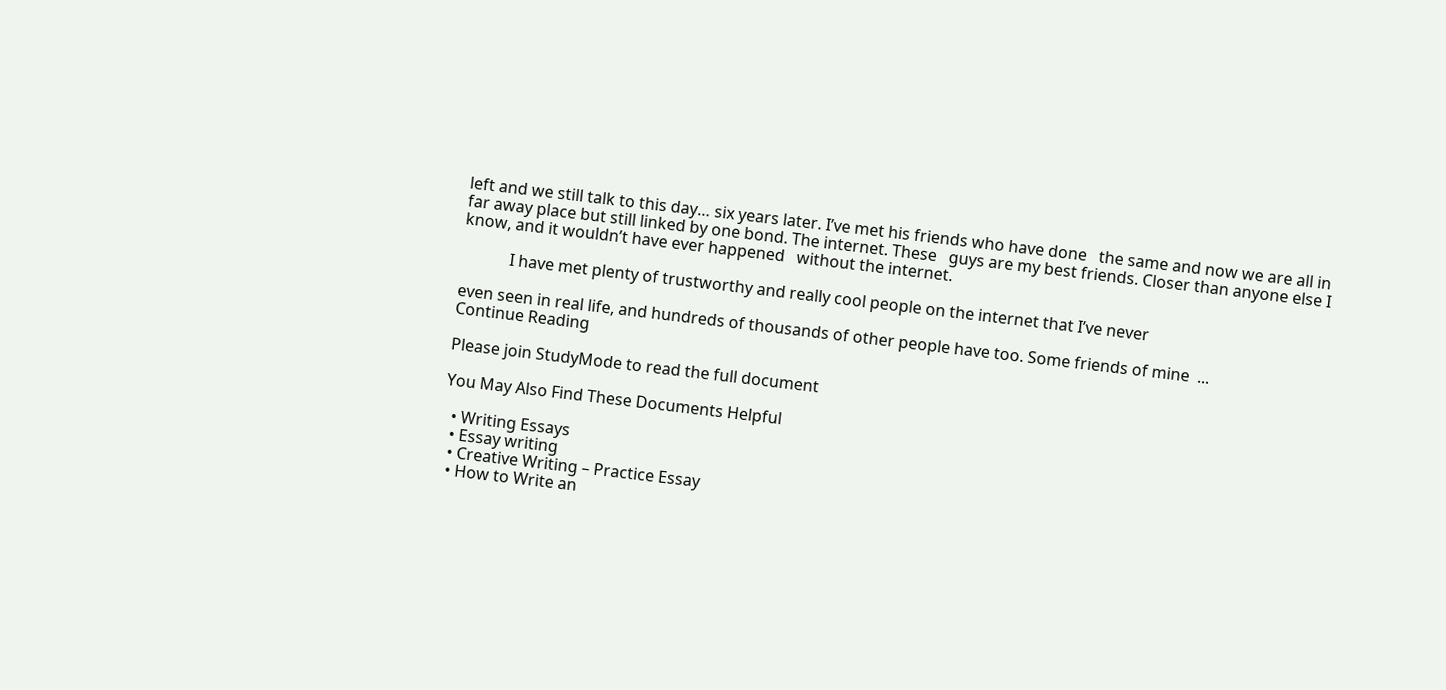left and we still talk to this day… six years later. I’ve met his friends who have done   the same and now we are all in far away place but still linked by one bond. The internet. These   guys are my best friends. Closer than anyone else I know, and it wouldn’t have ever happened   without the internet.

            I have met plenty of trustworthy and really cool people on the internet that I’ve never

even seen in real life, and hundreds of thousands of other people have too. Some friends of mine  ...
Continue Reading

Please join StudyMode to read the full document

You May Also Find These Documents Helpful

  • Writing Essays
  • Essay writing
  • Creative Writing – Practice Essay
  • How to Write an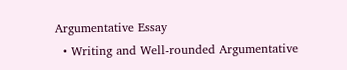Argumentative Essay
  • Writing and Well-rounded Argumentative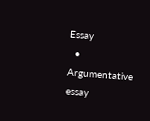Essay
  • Argumentative essay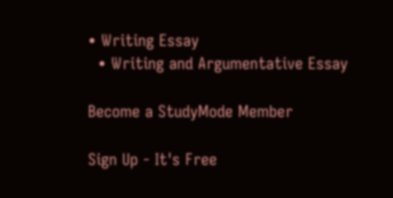• Writing Essay
  • Writing and Argumentative Essay

Become a StudyMode Member

Sign Up - It's Free